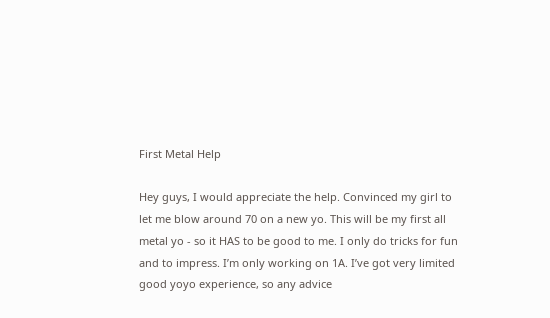First Metal Help

Hey guys, I would appreciate the help. Convinced my girl to let me blow around 70 on a new yo. This will be my first all metal yo - so it HAS to be good to me. I only do tricks for fun and to impress. I’m only working on 1A. I’ve got very limited good yoyo experience, so any advice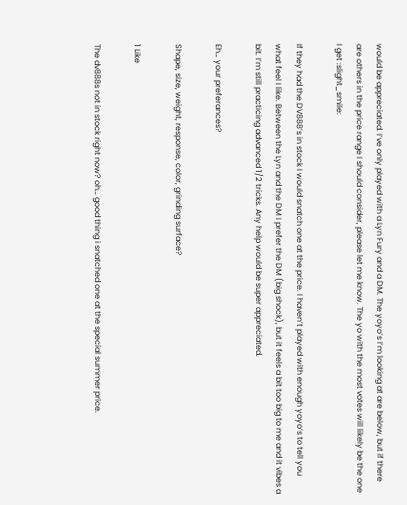would be appreciated. I’ve only played with a Lyn Fury and a DM. The yoyo’s I’m looking at are below, but if there are others in the price range I should consider, please let me know. The yo with the most votes will likely be the one I get :slight_smile:

If they had the DV888’s in stock I would snatch one at the price. I haven’t played with enough yoyo’s to tell you what feel I like. Between the Lyn and the DM I prefer the DM (big shock), but it feels a bit too big to me and it vibes a bit. I’m still practicing advanced 1/2 tricks. Any help would be super appreciated.

Eh… your preferances?

Shape, size, weight, response, color, grinding surface?

1 Like

The dv888s not in stock right now? oh… good thing i snatched one at the special summer price.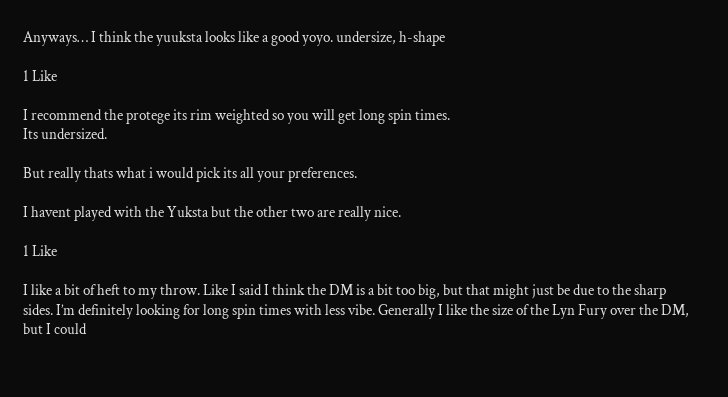Anyways… I think the yuuksta looks like a good yoyo. undersize, h-shape

1 Like

I recommend the protege its rim weighted so you will get long spin times.
Its undersized.

But really thats what i would pick its all your preferences.

I havent played with the Yuksta but the other two are really nice.

1 Like

I like a bit of heft to my throw. Like I said I think the DM is a bit too big, but that might just be due to the sharp sides. I’m definitely looking for long spin times with less vibe. Generally I like the size of the Lyn Fury over the DM, but I could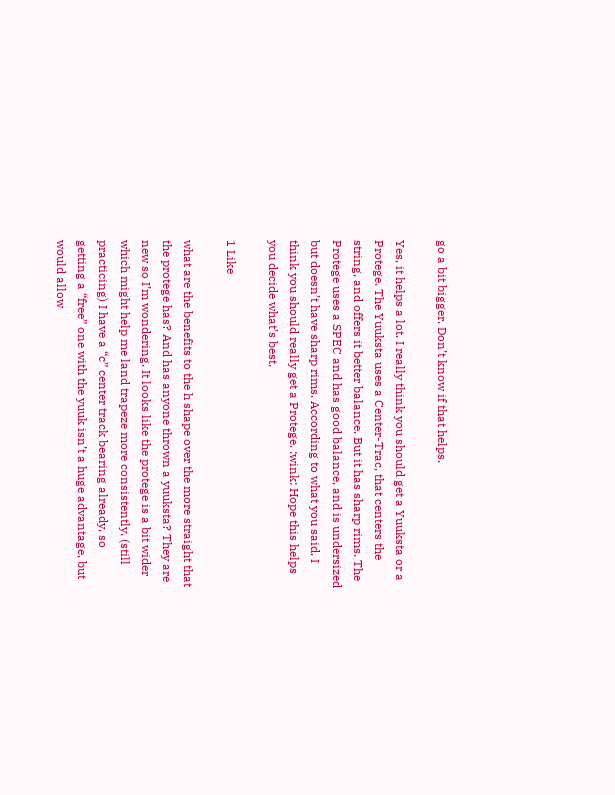go a bit bigger. Don’t know if that helps.

Yes, it helps a lot. I really think you should get a Yuuksta or a Protege. The Yuuksta uses a Center-Trac, that centers the string, and offers it better balance. But it has sharp rims. The Protege uses a SPEC and has good balance, and is undersized but doesn’t have sharp rims. According to what you said, I think you should really get a Protege. :wink: Hope this helps you decide what’s best.

1 Like

what are the benefits to the h shape over the more straight that the protege has? And has anyone thrown a yuuksta? They are new so I’m wondering. It looks like the protege is a bit wider which might help me land trapeze more consistently. (still practicing) I have a “c” center track bearing already, so getting a “free” one with the yuuk isn’t a huge advantage, but would allow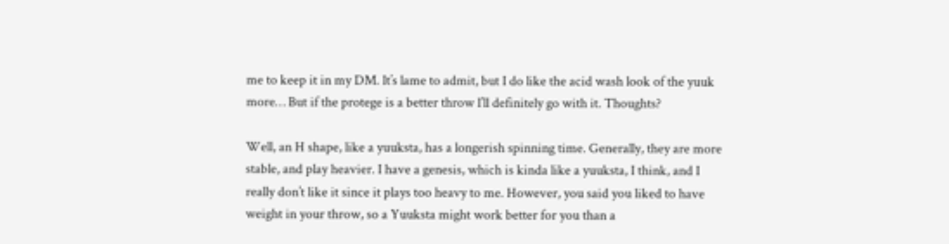me to keep it in my DM. It’s lame to admit, but I do like the acid wash look of the yuuk more… But if the protege is a better throw I’ll definitely go with it. Thoughts?

Well, an H shape, like a yuuksta, has a longerish spinning time. Generally, they are more stable, and play heavier. I have a genesis, which is kinda like a yuuksta, I think, and I really don’t like it since it plays too heavy to me. However, you said you liked to have weight in your throw, so a Yuuksta might work better for you than a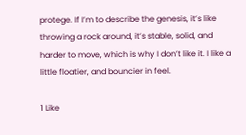protege. If I’m to describe the genesis, it’s like throwing a rock around, it’s stable, solid, and harder to move, which is why I don’t like it. I like a little floatier, and bouncier in feel.

1 Like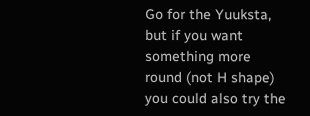Go for the Yuuksta, but if you want something more round (not H shape) you could also try the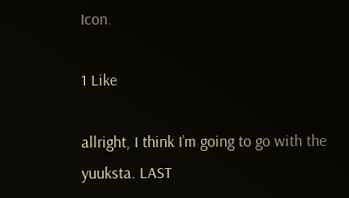Icon.

1 Like

allright, I think I’m going to go with the yuuksta. LAST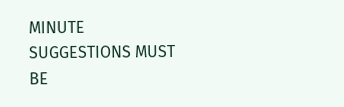MINUTE SUGGESTIONS MUST BE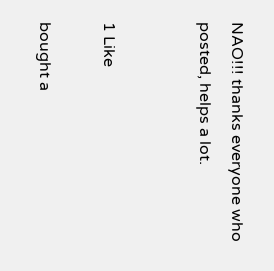NAO!!! thanks everyone who posted, helps a lot.


1 Like

bought a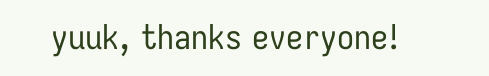yuuk, thanks everyone!